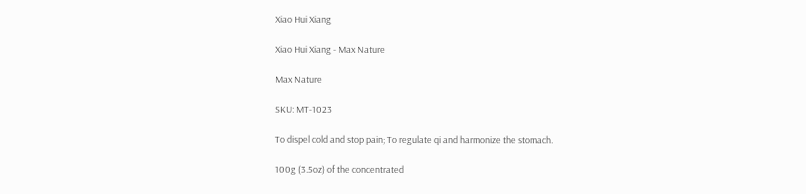Xiao Hui Xiang

Xiao Hui Xiang - Max Nature

Max Nature

SKU: MT-1023

To dispel cold and stop pain; To regulate qi and harmonize the stomach.

100g (3.5oz) of the concentrated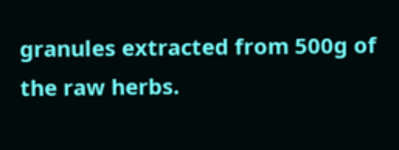granules extracted from 500g of the raw herbs.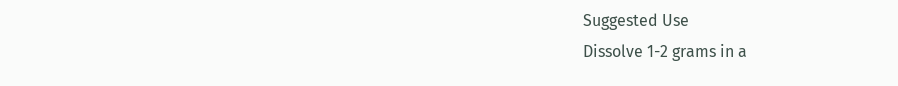Suggested Use
Dissolve 1-2 grams in a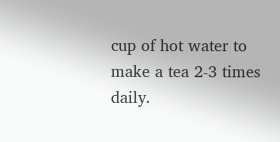cup of hot water to make a tea 2-3 times daily.